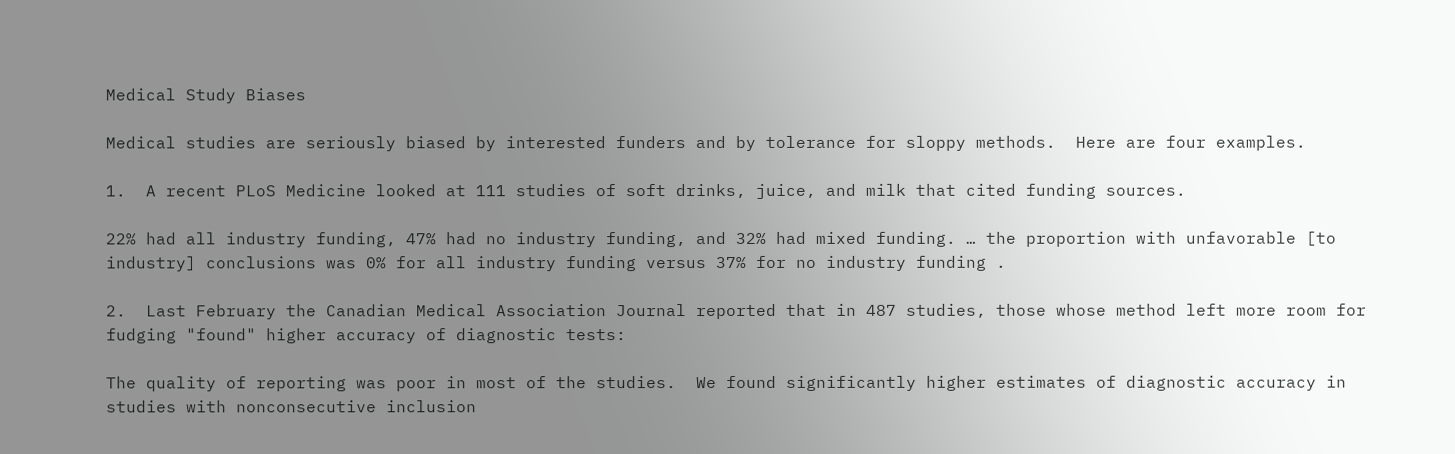Medical Study Biases

Medical studies are seriously biased by interested funders and by tolerance for sloppy methods.  Here are four examples.

1.  A recent PLoS Medicine looked at 111 studies of soft drinks, juice, and milk that cited funding sources.

22% had all industry funding, 47% had no industry funding, and 32% had mixed funding. … the proportion with unfavorable [to industry] conclusions was 0% for all industry funding versus 37% for no industry funding .

2.  Last February the Canadian Medical Association Journal reported that in 487 studies, those whose method left more room for fudging "found" higher accuracy of diagnostic tests:

The quality of reporting was poor in most of the studies.  We found significantly higher estimates of diagnostic accuracy in studies with nonconsecutive inclusion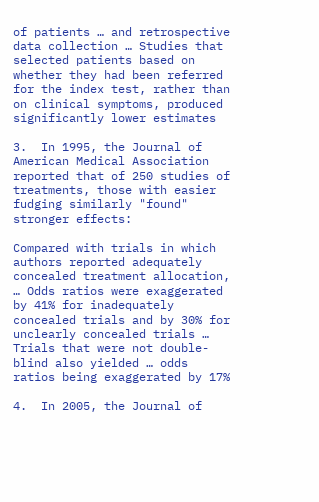of patients … and retrospective data collection … Studies that selected patients based on whether they had been referred for the index test, rather than on clinical symptoms, produced significantly lower estimates

3.  In 1995, the Journal of American Medical Association reported that of 250 studies of treatments, those with easier fudging similarly "found" stronger effects:

Compared with trials in which authors reported adequately concealed treatment allocation, … Odds ratios were exaggerated by 41% for inadequately concealed trials and by 30% for unclearly concealed trials … Trials that were not double-blind also yielded … odds ratios being exaggerated by 17%

4.  In 2005, the Journal of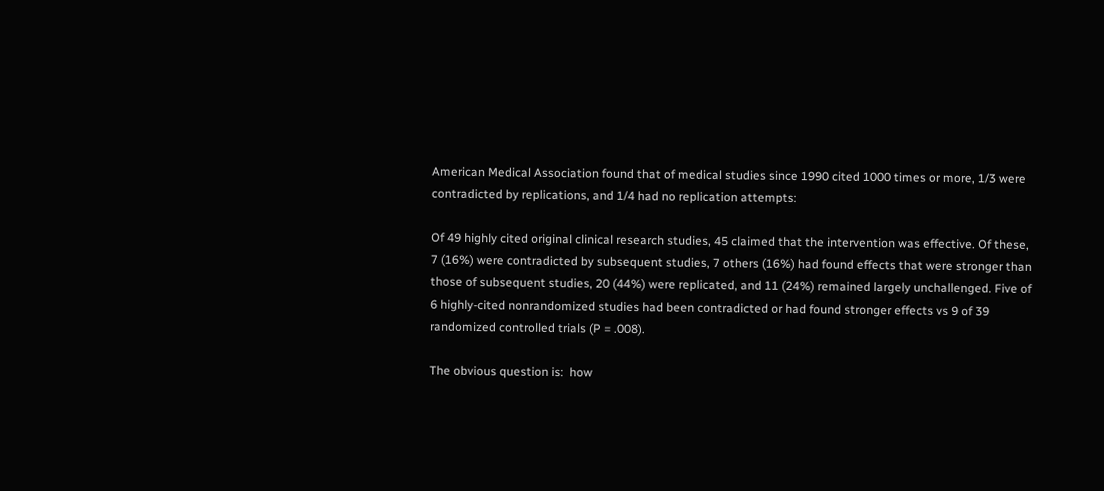American Medical Association found that of medical studies since 1990 cited 1000 times or more, 1/3 were contradicted by replications, and 1/4 had no replication attempts:

Of 49 highly cited original clinical research studies, 45 claimed that the intervention was effective. Of these, 7 (16%) were contradicted by subsequent studies, 7 others (16%) had found effects that were stronger than those of subsequent studies, 20 (44%) were replicated, and 11 (24%) remained largely unchallenged. Five of 6 highly-cited nonrandomized studies had been contradicted or had found stronger effects vs 9 of 39 randomized controlled trials (P = .008).

The obvious question is:  how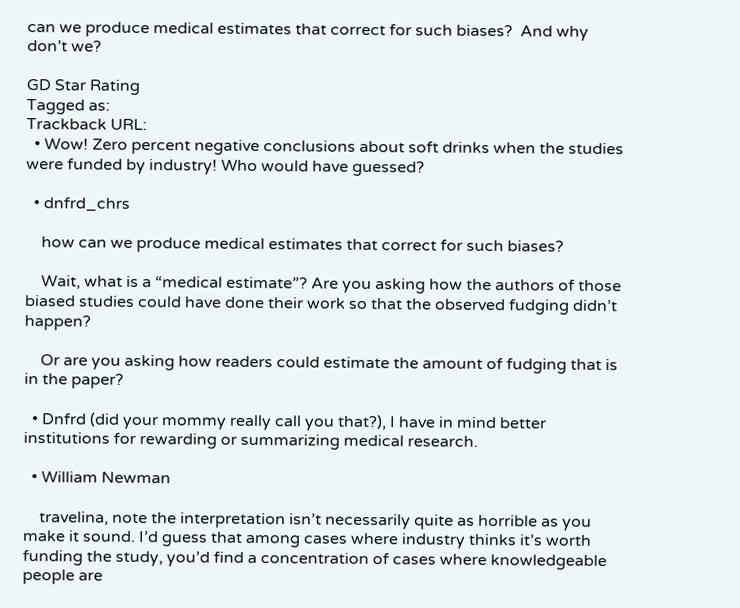can we produce medical estimates that correct for such biases?  And why don’t we?

GD Star Rating
Tagged as:
Trackback URL:
  • Wow! Zero percent negative conclusions about soft drinks when the studies were funded by industry! Who would have guessed?

  • dnfrd_chrs

    how can we produce medical estimates that correct for such biases?

    Wait, what is a “medical estimate”? Are you asking how the authors of those biased studies could have done their work so that the observed fudging didn’t happen?

    Or are you asking how readers could estimate the amount of fudging that is in the paper?

  • Dnfrd (did your mommy really call you that?), I have in mind better institutions for rewarding or summarizing medical research.

  • William Newman

    travelina, note the interpretation isn’t necessarily quite as horrible as you make it sound. I’d guess that among cases where industry thinks it’s worth funding the study, you’d find a concentration of cases where knowledgeable people are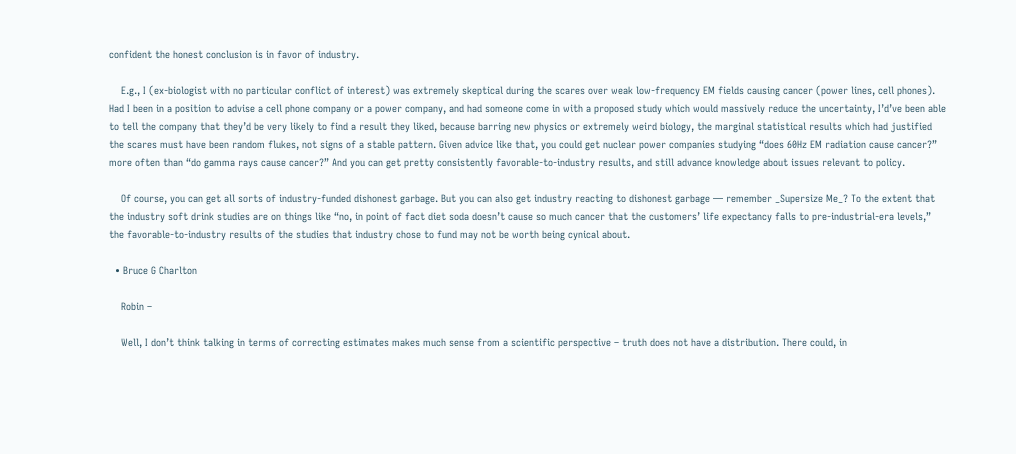confident the honest conclusion is in favor of industry.

    E.g., I (ex-biologist with no particular conflict of interest) was extremely skeptical during the scares over weak low-frequency EM fields causing cancer (power lines, cell phones). Had I been in a position to advise a cell phone company or a power company, and had someone come in with a proposed study which would massively reduce the uncertainty, I’d’ve been able to tell the company that they’d be very likely to find a result they liked, because barring new physics or extremely weird biology, the marginal statistical results which had justified the scares must have been random flukes, not signs of a stable pattern. Given advice like that, you could get nuclear power companies studying “does 60Hz EM radiation cause cancer?” more often than “do gamma rays cause cancer?” And you can get pretty consistently favorable-to-industry results, and still advance knowledge about issues relevant to policy.

    Of course, you can get all sorts of industry-funded dishonest garbage. But you can also get industry reacting to dishonest garbage — remember _Supersize Me_? To the extent that the industry soft drink studies are on things like “no, in point of fact diet soda doesn’t cause so much cancer that the customers’ life expectancy falls to pre-industrial-era levels,” the favorable-to-industry results of the studies that industry chose to fund may not be worth being cynical about.

  • Bruce G Charlton

    Robin –

    Well, I don’t think talking in terms of correcting estimates makes much sense from a scientific perspective – truth does not have a distribution. There could, in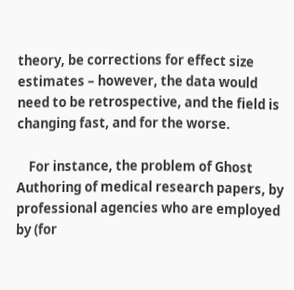theory, be corrections for effect size estimates – however, the data would need to be retrospective, and the field is changing fast, and for the worse.

    For instance, the problem of Ghost Authoring of medical research papers, by professional agencies who are employed by (for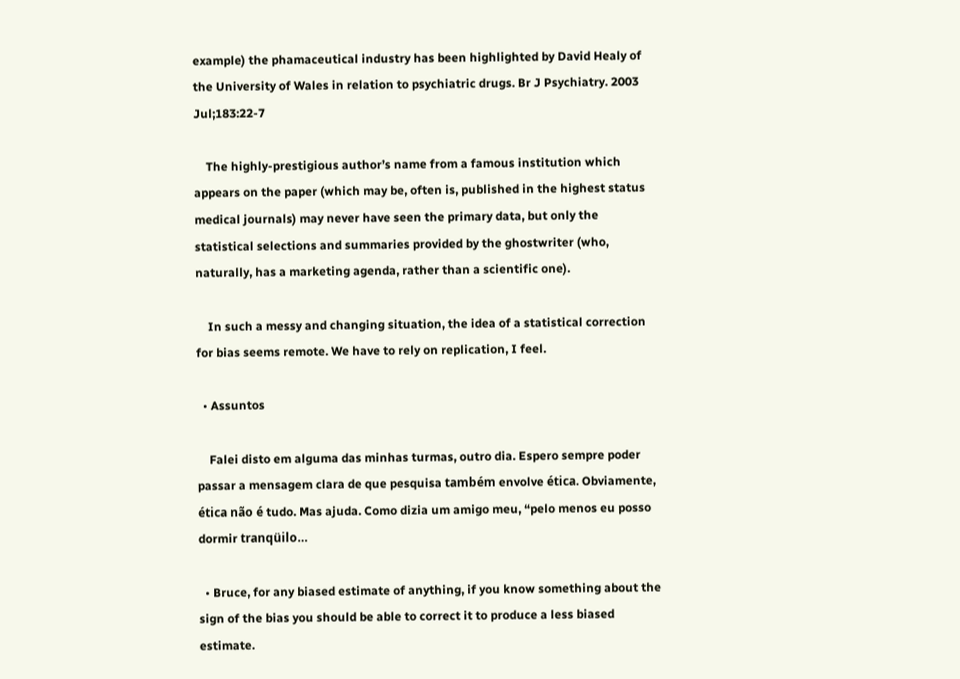example) the phamaceutical industry has been highlighted by David Healy of the University of Wales in relation to psychiatric drugs. Br J Psychiatry. 2003 Jul;183:22-7

    The highly-prestigious author’s name from a famous institution which appears on the paper (which may be, often is, published in the highest status medical journals) may never have seen the primary data, but only the statistical selections and summaries provided by the ghostwriter (who, naturally, has a marketing agenda, rather than a scientific one).

    In such a messy and changing situation, the idea of a statistical correction for bias seems remote. We have to rely on replication, I feel.

  • Assuntos

    Falei disto em alguma das minhas turmas, outro dia. Espero sempre poder passar a mensagem clara de que pesquisa também envolve ética. Obviamente, ética não é tudo. Mas ajuda. Como dizia um amigo meu, “pelo menos eu posso dormir tranqüilo…

  • Bruce, for any biased estimate of anything, if you know something about the sign of the bias you should be able to correct it to produce a less biased estimate.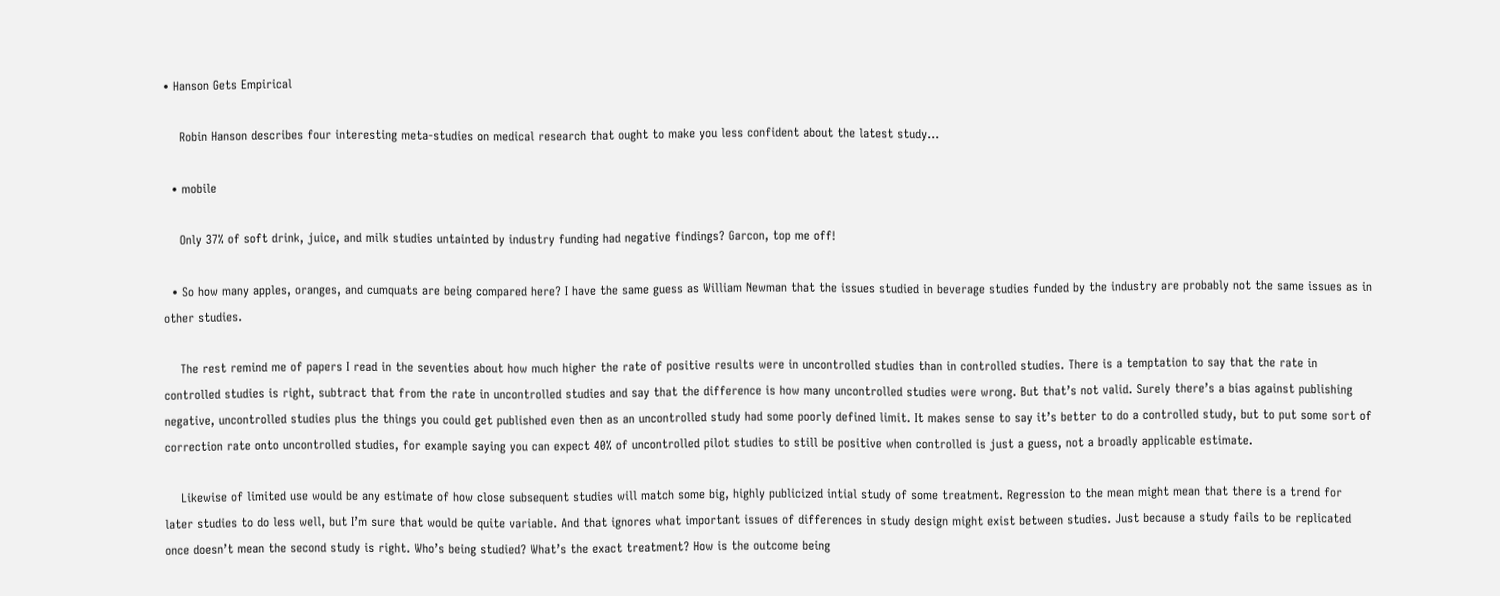• Hanson Gets Empirical

    Robin Hanson describes four interesting meta-studies on medical research that ought to make you less confident about the latest study…

  • mobile

    Only 37% of soft drink, juice, and milk studies untainted by industry funding had negative findings? Garcon, top me off!

  • So how many apples, oranges, and cumquats are being compared here? I have the same guess as William Newman that the issues studied in beverage studies funded by the industry are probably not the same issues as in other studies.

    The rest remind me of papers I read in the seventies about how much higher the rate of positive results were in uncontrolled studies than in controlled studies. There is a temptation to say that the rate in controlled studies is right, subtract that from the rate in uncontrolled studies and say that the difference is how many uncontrolled studies were wrong. But that’s not valid. Surely there’s a bias against publishing negative, uncontrolled studies plus the things you could get published even then as an uncontrolled study had some poorly defined limit. It makes sense to say it’s better to do a controlled study, but to put some sort of correction rate onto uncontrolled studies, for example saying you can expect 40% of uncontrolled pilot studies to still be positive when controlled is just a guess, not a broadly applicable estimate.

    Likewise of limited use would be any estimate of how close subsequent studies will match some big, highly publicized intial study of some treatment. Regression to the mean might mean that there is a trend for later studies to do less well, but I’m sure that would be quite variable. And that ignores what important issues of differences in study design might exist between studies. Just because a study fails to be replicated once doesn’t mean the second study is right. Who’s being studied? What’s the exact treatment? How is the outcome being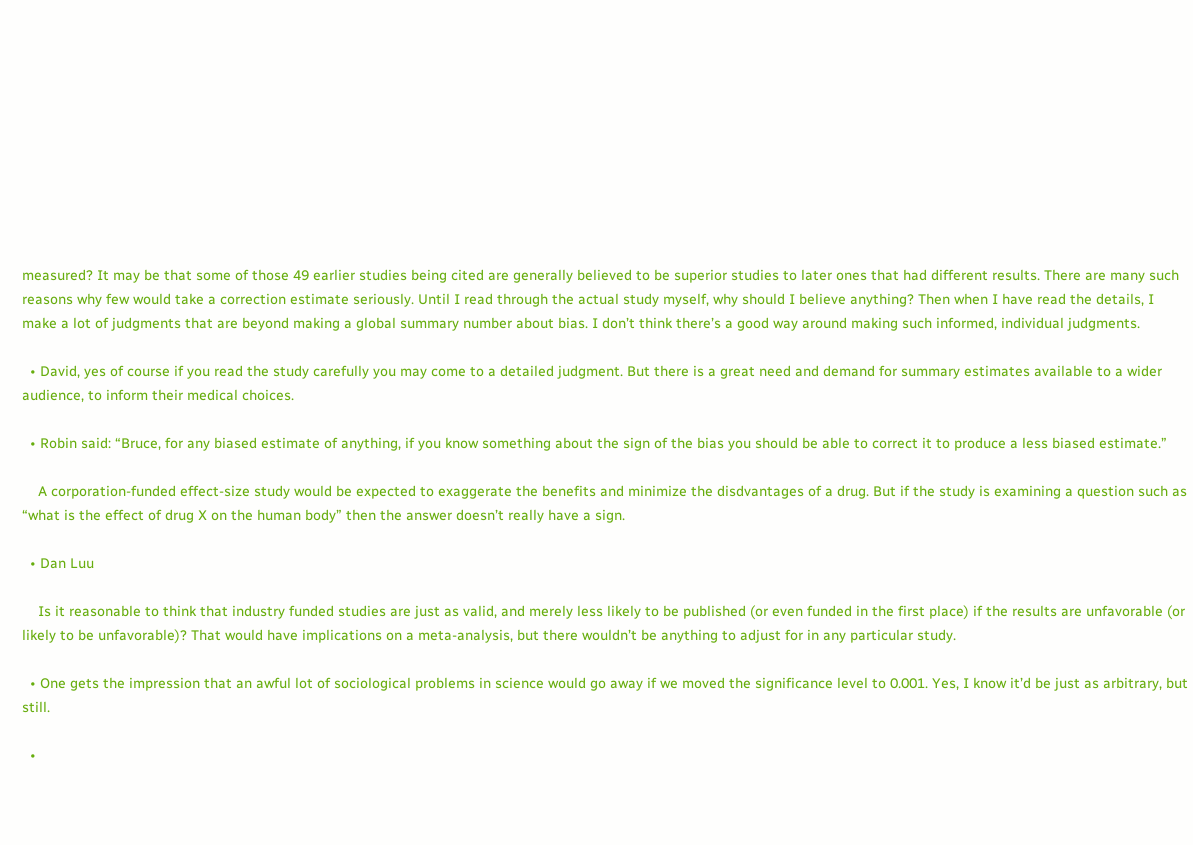measured? It may be that some of those 49 earlier studies being cited are generally believed to be superior studies to later ones that had different results. There are many such reasons why few would take a correction estimate seriously. Until I read through the actual study myself, why should I believe anything? Then when I have read the details, I make a lot of judgments that are beyond making a global summary number about bias. I don’t think there’s a good way around making such informed, individual judgments.

  • David, yes of course if you read the study carefully you may come to a detailed judgment. But there is a great need and demand for summary estimates available to a wider audience, to inform their medical choices.

  • Robin said: “Bruce, for any biased estimate of anything, if you know something about the sign of the bias you should be able to correct it to produce a less biased estimate.”

    A corporation-funded effect-size study would be expected to exaggerate the benefits and minimize the disdvantages of a drug. But if the study is examining a question such as “what is the effect of drug X on the human body” then the answer doesn’t really have a sign.

  • Dan Luu

    Is it reasonable to think that industry funded studies are just as valid, and merely less likely to be published (or even funded in the first place) if the results are unfavorable (or likely to be unfavorable)? That would have implications on a meta-analysis, but there wouldn’t be anything to adjust for in any particular study.

  • One gets the impression that an awful lot of sociological problems in science would go away if we moved the significance level to 0.001. Yes, I know it’d be just as arbitrary, but still.

  •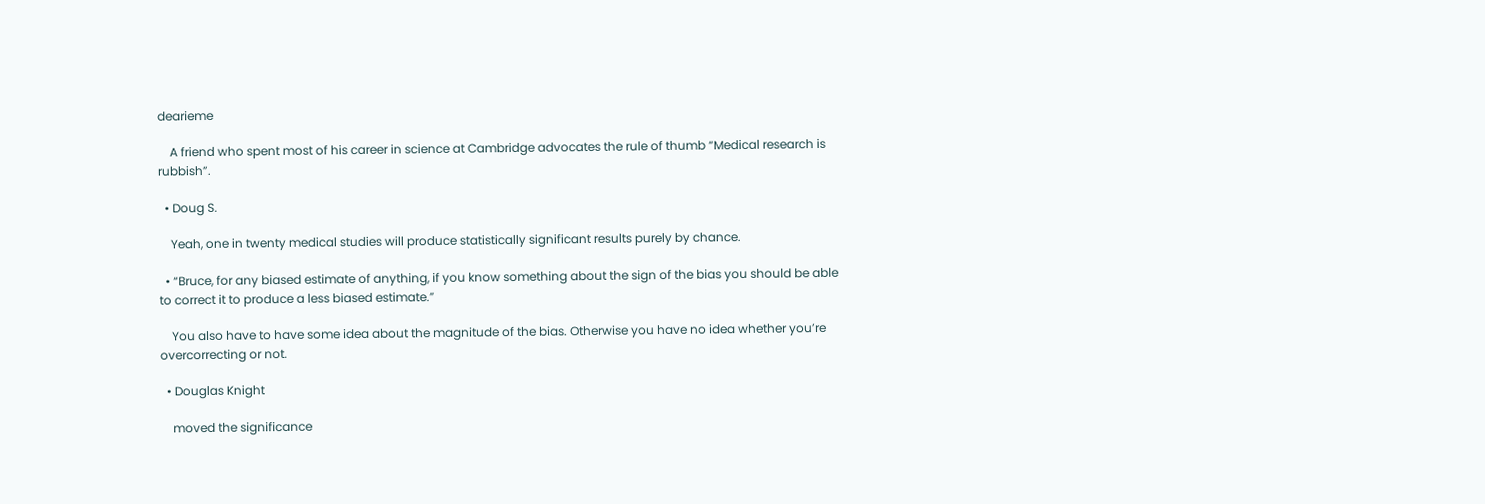dearieme

    A friend who spent most of his career in science at Cambridge advocates the rule of thumb “Medical research is rubbish”.

  • Doug S.

    Yeah, one in twenty medical studies will produce statistically significant results purely by chance.

  • “Bruce, for any biased estimate of anything, if you know something about the sign of the bias you should be able to correct it to produce a less biased estimate.”

    You also have to have some idea about the magnitude of the bias. Otherwise you have no idea whether you’re overcorrecting or not.

  • Douglas Knight

    moved the significance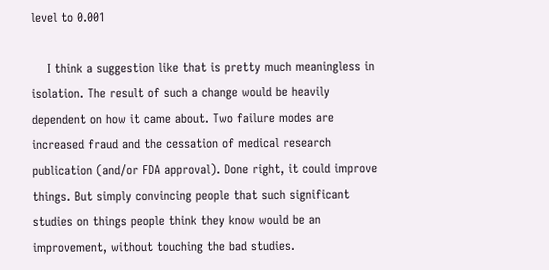level to 0.001

    I think a suggestion like that is pretty much meaningless in isolation. The result of such a change would be heavily dependent on how it came about. Two failure modes are increased fraud and the cessation of medical research publication (and/or FDA approval). Done right, it could improve things. But simply convincing people that such significant studies on things people think they know would be an improvement, without touching the bad studies.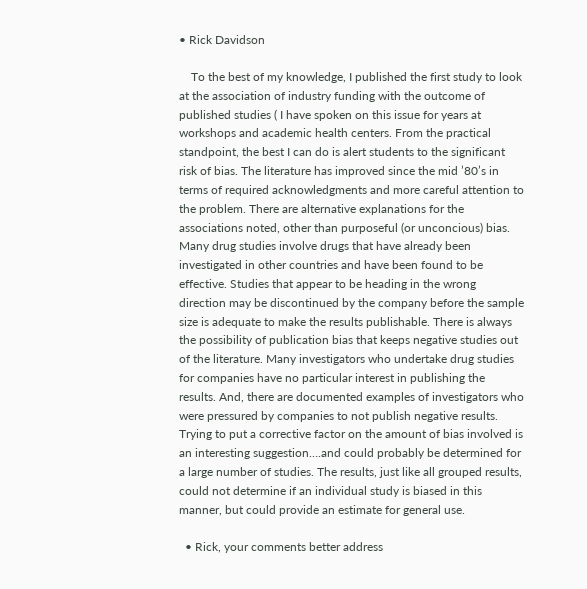• Rick Davidson

    To the best of my knowledge, I published the first study to look at the association of industry funding with the outcome of published studies ( I have spoken on this issue for years at workshops and academic health centers. From the practical standpoint, the best I can do is alert students to the significant risk of bias. The literature has improved since the mid ’80’s in terms of required acknowledgments and more careful attention to the problem. There are alternative explanations for the associations noted, other than purposeful (or unconcious) bias. Many drug studies involve drugs that have already been investigated in other countries and have been found to be effective. Studies that appear to be heading in the wrong direction may be discontinued by the company before the sample size is adequate to make the results publishable. There is always the possibility of publication bias that keeps negative studies out of the literature. Many investigators who undertake drug studies for companies have no particular interest in publishing the results. And, there are documented examples of investigators who were pressured by companies to not publish negative results. Trying to put a corrective factor on the amount of bias involved is an interesting suggestion….and could probably be determined for a large number of studies. The results, just like all grouped results, could not determine if an individual study is biased in this manner, but could provide an estimate for general use.

  • Rick, your comments better address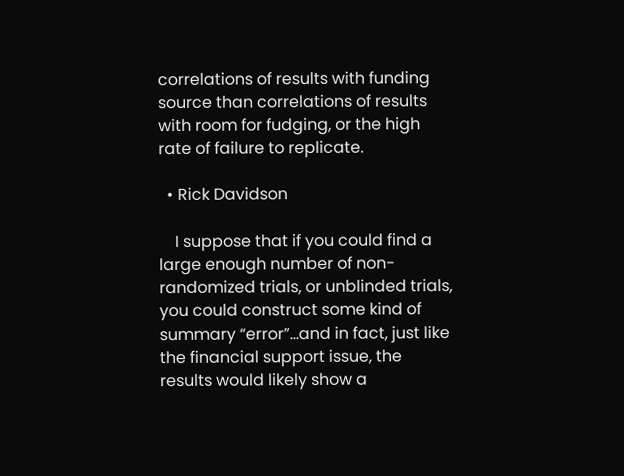correlations of results with funding source than correlations of results with room for fudging, or the high rate of failure to replicate.

  • Rick Davidson

    I suppose that if you could find a large enough number of non-randomized trials, or unblinded trials, you could construct some kind of summary “error”…and in fact, just like the financial support issue, the results would likely show a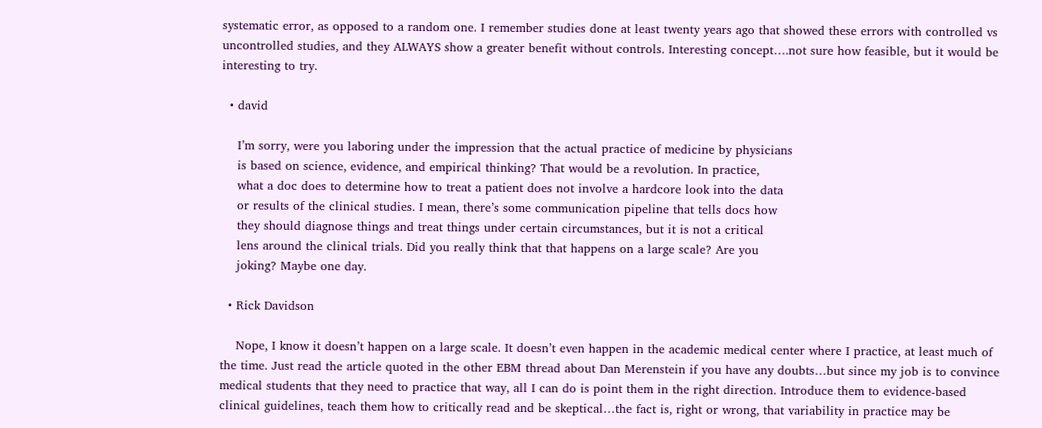systematic error, as opposed to a random one. I remember studies done at least twenty years ago that showed these errors with controlled vs uncontrolled studies, and they ALWAYS show a greater benefit without controls. Interesting concept….not sure how feasible, but it would be interesting to try.

  • david

    I’m sorry, were you laboring under the impression that the actual practice of medicine by physicians
    is based on science, evidence, and empirical thinking? That would be a revolution. In practice,
    what a doc does to determine how to treat a patient does not involve a hardcore look into the data
    or results of the clinical studies. I mean, there’s some communication pipeline that tells docs how
    they should diagnose things and treat things under certain circumstances, but it is not a critical
    lens around the clinical trials. Did you really think that that happens on a large scale? Are you
    joking? Maybe one day.

  • Rick Davidson

    Nope, I know it doesn’t happen on a large scale. It doesn’t even happen in the academic medical center where I practice, at least much of the time. Just read the article quoted in the other EBM thread about Dan Merenstein if you have any doubts…but since my job is to convince medical students that they need to practice that way, all I can do is point them in the right direction. Introduce them to evidence-based clinical guidelines, teach them how to critically read and be skeptical…the fact is, right or wrong, that variability in practice may be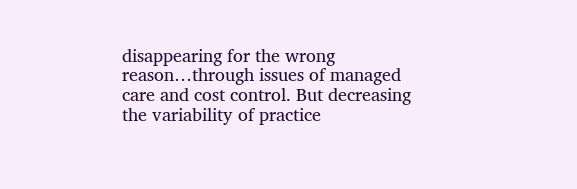disappearing for the wrong reason…through issues of managed care and cost control. But decreasing the variability of practice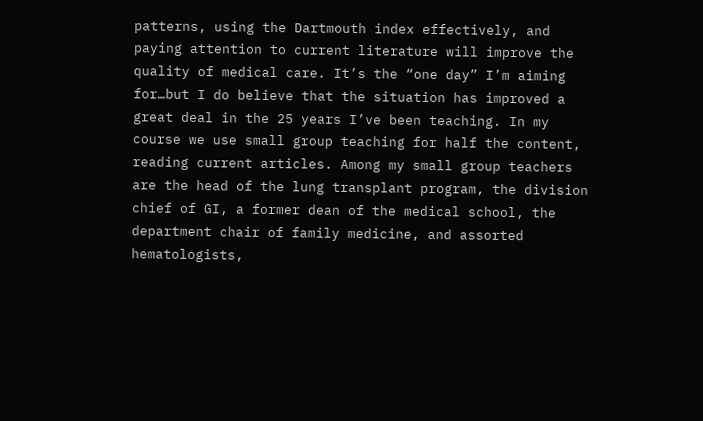patterns, using the Dartmouth index effectively, and paying attention to current literature will improve the quality of medical care. It’s the “one day” I’m aiming for…but I do believe that the situation has improved a great deal in the 25 years I’ve been teaching. In my course we use small group teaching for half the content, reading current articles. Among my small group teachers are the head of the lung transplant program, the division chief of GI, a former dean of the medical school, the department chair of family medicine, and assorted hematologists,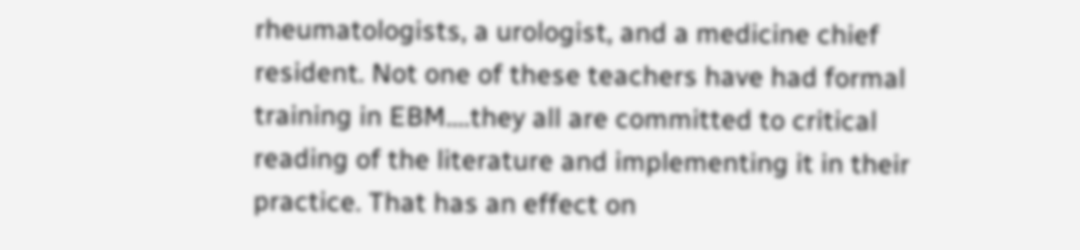rheumatologists, a urologist, and a medicine chief resident. Not one of these teachers have had formal training in EBM….they all are committed to critical reading of the literature and implementing it in their practice. That has an effect on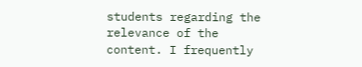students regarding the relevance of the content. I frequently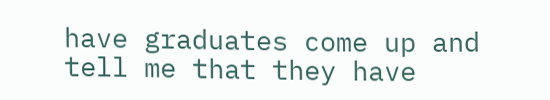have graduates come up and tell me that they have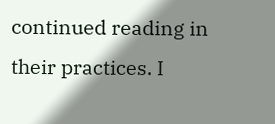continued reading in their practices. I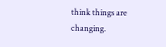think things are changing.